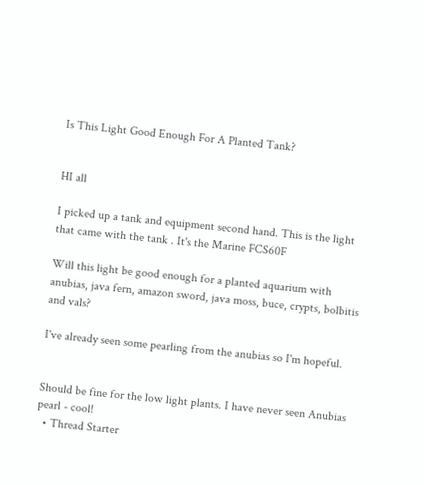Is This Light Good Enough For A Planted Tank?


HI all

I picked up a tank and equipment second hand. This is the light that came with the tank . It's the Marine FCS60F

Will this light be good enough for a planted aquarium with anubias, java fern, amazon sword, java moss, buce, crypts, bolbitis and vals?

I've already seen some pearling from the anubias so I'm hopeful.


Should be fine for the low light plants. I have never seen Anubias pearl - cool!
  • Thread Starter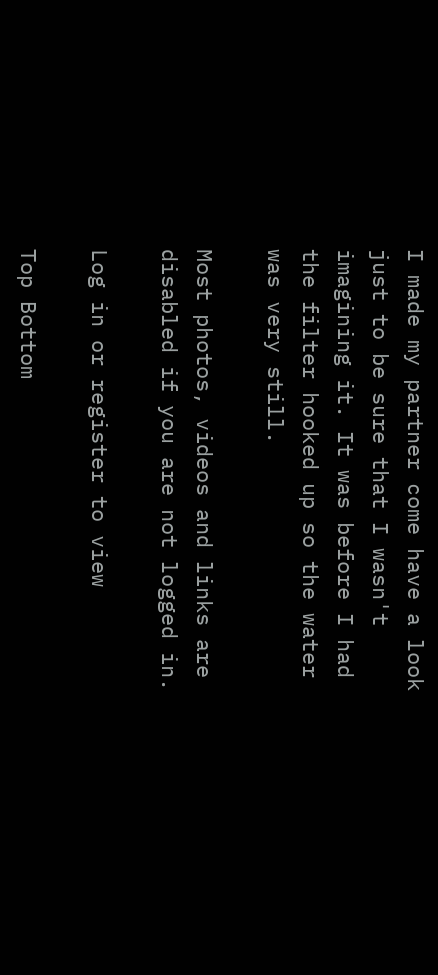I made my partner come have a look just to be sure that I wasn't imagining it. It was before I had the filter hooked up so the water was very still.

Most photos, videos and links are disabled if you are not logged in.

Log in or register to view

Top Bottom